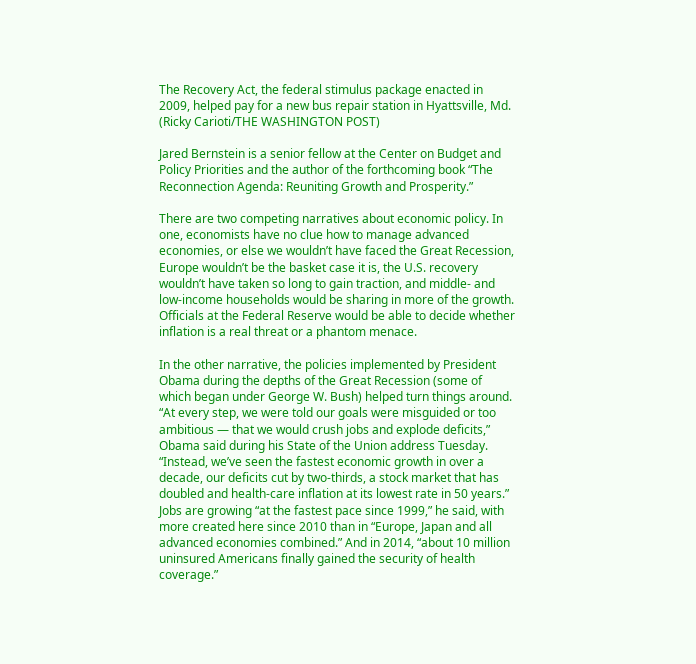The Recovery Act, the federal stimulus package enacted in 2009, helped pay for a new bus repair station in Hyattsville, Md. (Ricky Carioti/THE WASHINGTON POST)

Jared Bernstein is a senior fellow at the Center on Budget and Policy Priorities and the author of the forthcoming book “The Reconnection Agenda: Reuniting Growth and Prosperity.”

There are two competing narratives about economic policy. In one, economists have no clue how to manage advanced economies, or else we wouldn’t have faced the Great Recession, Europe wouldn’t be the basket case it is, the U.S. recovery wouldn’t have taken so long to gain traction, and middle- and low-income households would be sharing in more of the growth. Officials at the Federal Reserve would be able to decide whether inflation is a real threat or a phantom menace.

In the other narrative, the policies implemented by President Obama during the depths of the Great Recession (some of which began under George W. Bush) helped turn things around. “At every step, we were told our goals were misguided or too ambitious — that we would crush jobs and explode deficits,” Obama said during his State of the Union address Tuesday. “Instead, we’ve seen the fastest economic growth in over a decade, our deficits cut by two-thirds, a stock market that has doubled and health-care inflation at its lowest rate in 50 years.” Jobs are growing “at the fastest pace since 1999,” he said, with more created here since 2010 than in “Europe, Japan and all advanced economies combined.” And in 2014, “about 10 million uninsured Americans finally gained the security of health coverage.”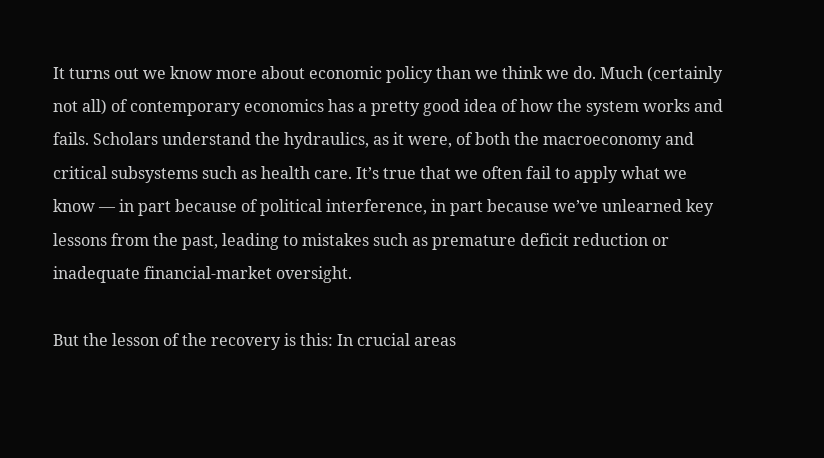It turns out we know more about economic policy than we think we do. Much (certainly not all) of contemporary economics has a pretty good idea of how the system works and fails. Scholars understand the hydraulics, as it were, of both the macroeconomy and critical subsystems such as health care. It’s true that we often fail to apply what we know — in part because of political interference, in part because we’ve unlearned key lessons from the past, leading to mistakes such as premature deficit reduction or inadequate financial-market oversight.

But the lesson of the recovery is this: In crucial areas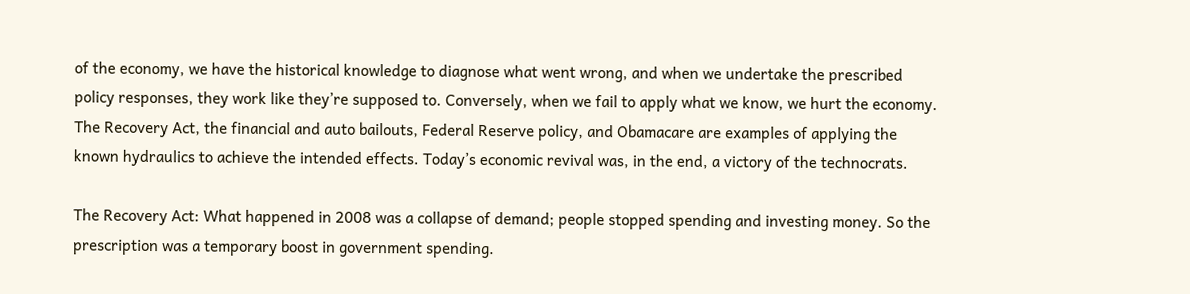of the economy, we have the historical knowledge to diagnose what went wrong, and when we undertake the prescribed policy responses, they work like they’re supposed to. Conversely, when we fail to apply what we know, we hurt the economy. The Recovery Act, the financial and auto bailouts, Federal Reserve policy, and Obamacare are examples of applying the known hydraulics to achieve the intended effects. Today’s economic revival was, in the end, a victory of the technocrats.

The Recovery Act: What happened in 2008 was a collapse of demand; people stopped spending and investing money. So the prescription was a temporary boost in government spending.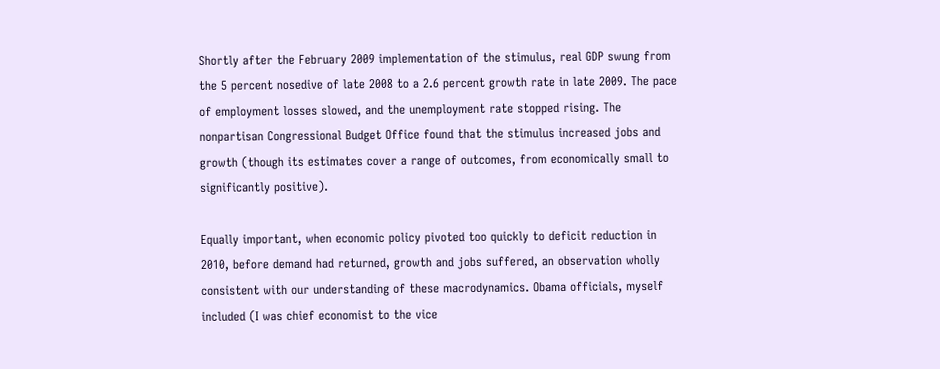Shortly after the February 2009 implementation of the stimulus, real GDP swung from the 5 percent nosedive of late 2008 to a 2.6 percent growth rate in late 2009. The pace of employment losses slowed, and the unemployment rate stopped rising. The nonpartisan Congressional Budget Office found that the stimulus increased jobs and growth (though its estimates cover a range of outcomes, from economically small to significantly positive).

Equally important, when economic policy pivoted too quickly to deficit reduction in 2010, before demand had returned, growth and jobs suffered, an observation wholly consistent with our understanding of these macrodynamics. Obama officials, myself included (I was chief economist to the vice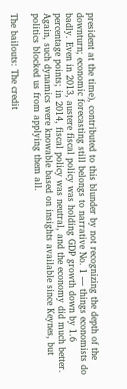president at the time), contributed to this blunder by not recognizing the depth of the downturn; economic forecasting still belongs to narrative No. 1 — things economists do badly. Even in 2013, austere fiscal policy was holding GDP growth down by 1.6 percentage points; in 2014, fiscal policy was neutral, and the economy did much better. Again, such dynamics were knowable based on insights available since Keynes, but politics blocked us from applying them all.

The bailouts: The credit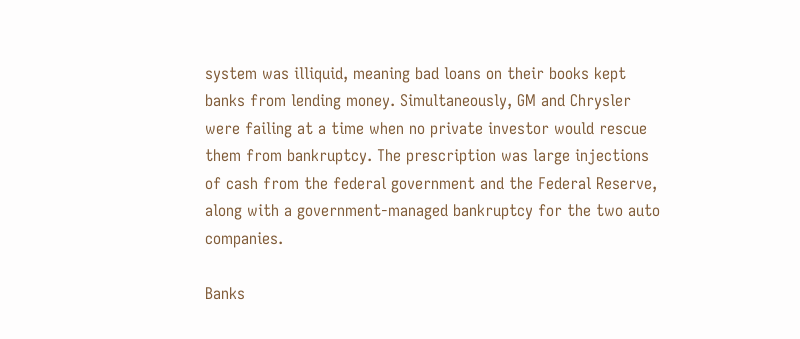system was illiquid, meaning bad loans on their books kept banks from lending money. Simultaneously, GM and Chrysler were failing at a time when no private investor would rescue them from bankruptcy. The prescription was large injections of cash from the federal government and the Federal Reserve, along with a government-managed bankruptcy for the two auto companies.

Banks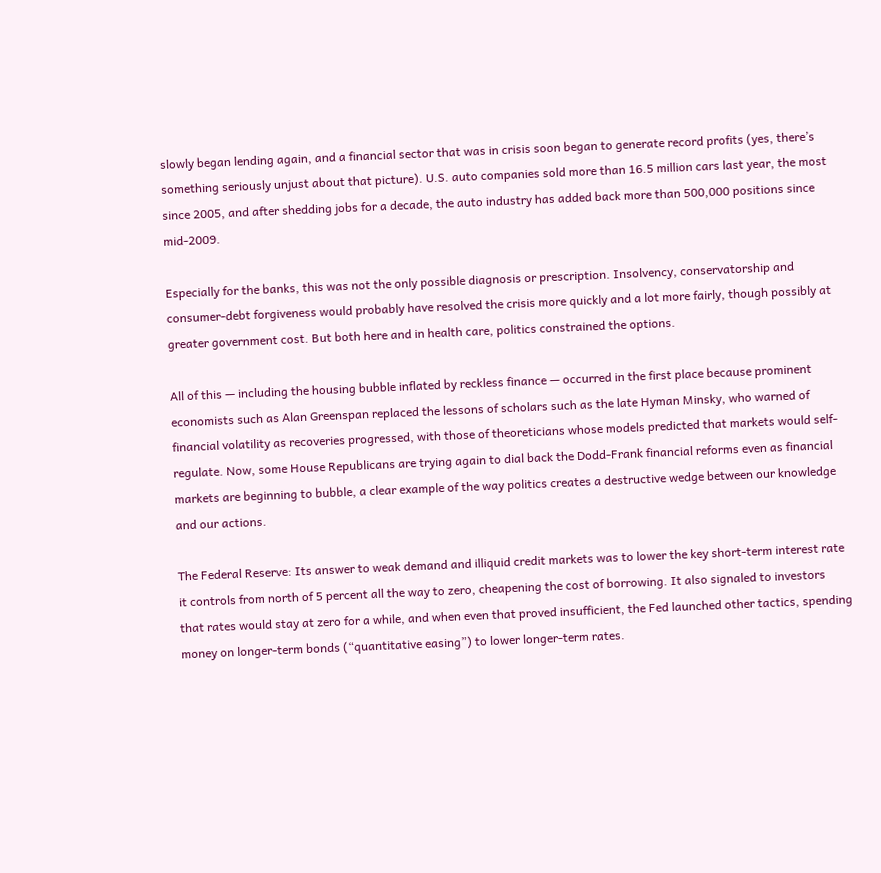slowly began lending again, and a financial sector that was in crisis soon began to generate record profits (yes, there’s something seriously unjust about that picture). U.S. auto companies sold more than 16.5 million cars last year, the most since 2005, and after shedding jobs for a decade, the auto industry has added back more than 500,000 positions since mid-2009.

Especially for the banks, this was not the only possible diagnosis or prescription. Insolvency, conservatorship and consumer-debt forgiveness would probably have resolved the crisis more quickly and a lot more fairly, though possibly at greater government cost. But both here and in health care, politics constrained the options.

All of this — including the housing bubble inflated by reckless finance — occurred in the first place because prominent economists such as Alan Greenspan replaced the lessons of scholars such as the late Hyman Minsky, who warned of financial volatility as recoveries progressed, with those of theoreticians whose models predicted that markets would self-regulate. Now, some House Republicans are trying again to dial back the Dodd-Frank financial reforms even as financial markets are beginning to bubble, a clear example of the way politics creates a destructive wedge between our knowledge and our actions.

The Federal Reserve: Its answer to weak demand and illiquid credit markets was to lower the key short-term interest rate it controls from north of 5 percent all the way to zero, cheapening the cost of borrowing. It also signaled to investors that rates would stay at zero for a while, and when even that proved insufficient, the Fed launched other tactics, spending money on longer-term bonds (“quantitative easing”) to lower longer-term rates.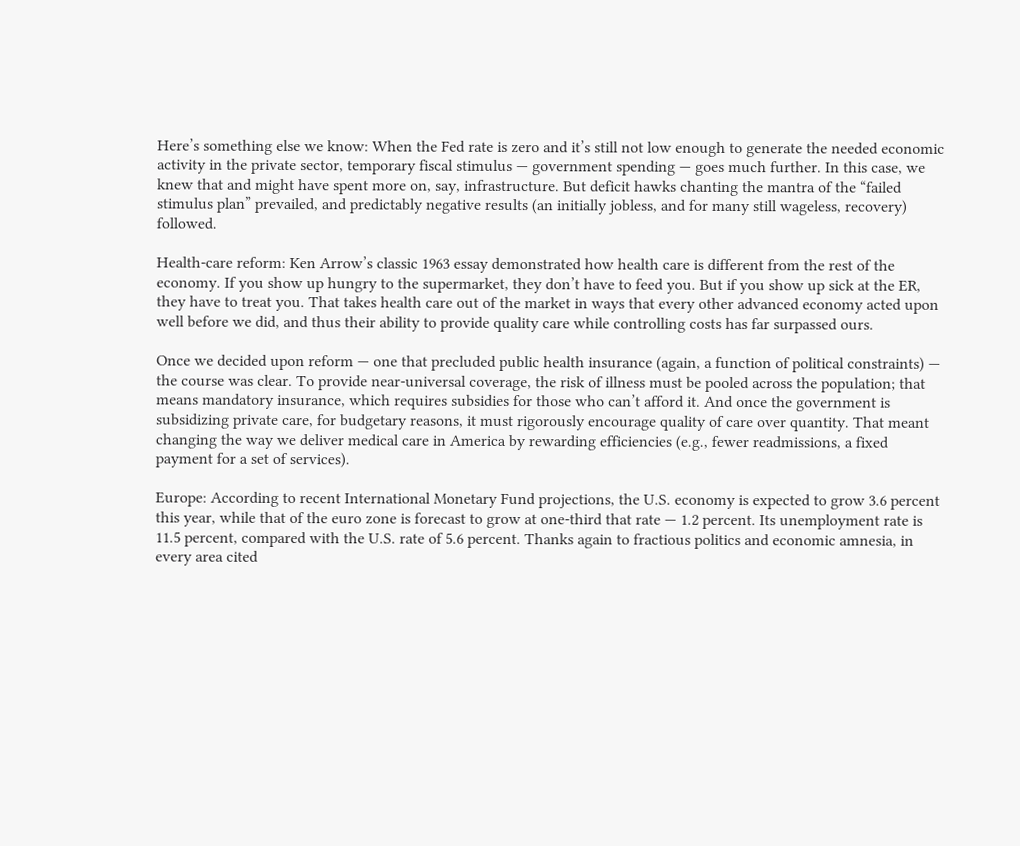Here’s something else we know: When the Fed rate is zero and it’s still not low enough to generate the needed economic activity in the private sector, temporary fiscal stimulus — government spending — goes much further. In this case, we knew that and might have spent more on, say, infrastructure. But deficit hawks chanting the mantra of the “failed stimulus plan” prevailed, and predictably negative results (an initially jobless, and for many still wageless, recovery) followed.

Health-care reform: Ken Arrow’s classic 1963 essay demonstrated how health care is different from the rest of the economy. If you show up hungry to the supermarket, they don’t have to feed you. But if you show up sick at the ER, they have to treat you. That takes health care out of the market in ways that every other advanced economy acted upon well before we did, and thus their ability to provide quality care while controlling costs has far surpassed ours.

Once we decided upon reform — one that precluded public health insurance (again, a function of political constraints) — the course was clear. To provide near-universal coverage, the risk of illness must be pooled across the population; that means mandatory insurance, which requires subsidies for those who can’t afford it. And once the government is subsidizing private care, for budgetary reasons, it must rigorously encourage quality of care over quantity. That meant changing the way we deliver medical care in America by rewarding efficiencies (e.g., fewer readmissions, a fixed payment for a set of services).

Europe: According to recent International Monetary Fund projections, the U.S. economy is expected to grow 3.6 percent this year, while that of the euro zone is forecast to grow at one-third that rate — 1.2 percent. Its unemployment rate is 11.5 percent, compared with the U.S. rate of 5.6 percent. Thanks again to fractious politics and economic amnesia, in every area cited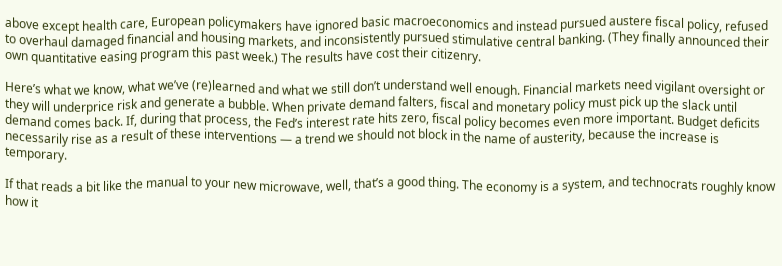above except health care, European policymakers have ignored basic macroeconomics and instead pursued austere fiscal policy, refused to overhaul damaged financial and housing markets, and inconsistently pursued stimulative central banking. (They finally announced their own quantitative easing program this past week.) The results have cost their citizenry.

Here’s what we know, what we’ve (re)learned and what we still don’t understand well enough. Financial markets need vigilant oversight or they will underprice risk and generate a bubble. When private demand falters, fiscal and monetary policy must pick up the slack until demand comes back. If, during that process, the Fed’s interest rate hits zero, fiscal policy becomes even more important. Budget deficits necessarily rise as a result of these interventions — a trend we should not block in the name of austerity, because the increase is temporary.

If that reads a bit like the manual to your new microwave, well, that’s a good thing. The economy is a system, and technocrats roughly know how it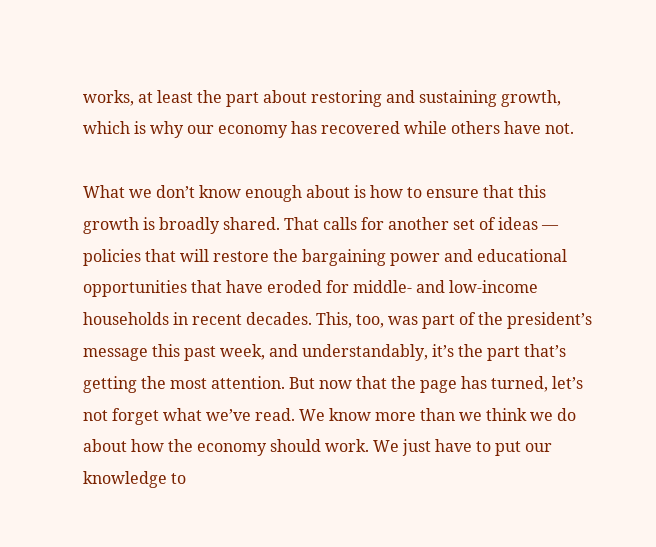works, at least the part about restoring and sustaining growth, which is why our economy has recovered while others have not.

What we don’t know enough about is how to ensure that this growth is broadly shared. That calls for another set of ideas — policies that will restore the bargaining power and educational opportunities that have eroded for middle- and low-income households in recent decades. This, too, was part of the president’s message this past week, and understandably, it’s the part that’s getting the most attention. But now that the page has turned, let’s not forget what we’ve read. We know more than we think we do about how the economy should work. We just have to put our knowledge to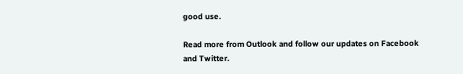good use.

Read more from Outlook and follow our updates on Facebook and Twitter.